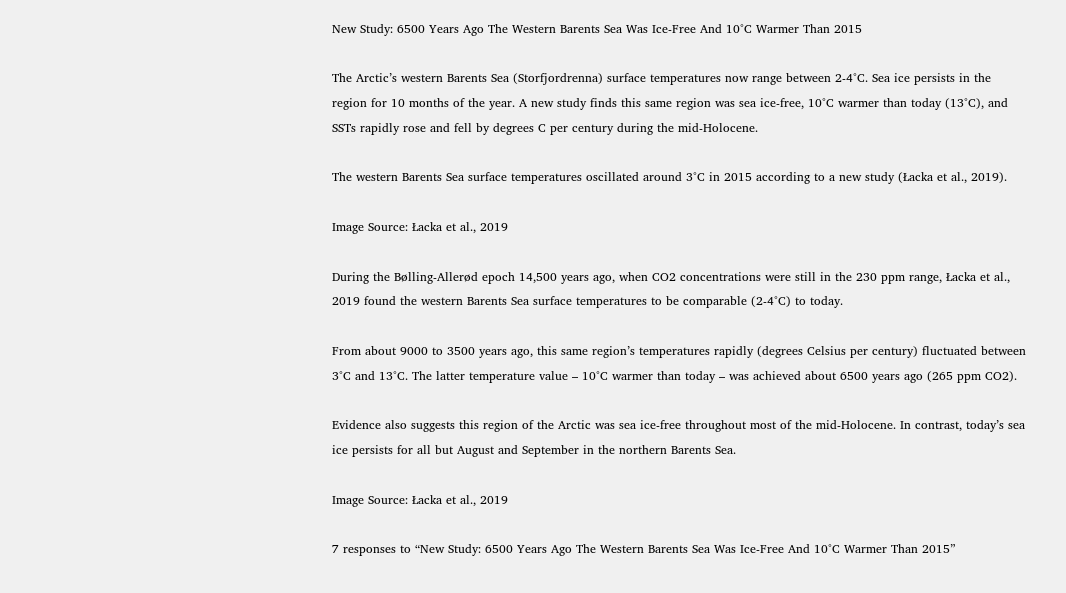New Study: 6500 Years Ago The Western Barents Sea Was Ice-Free And 10°C Warmer Than 2015

The Arctic’s western Barents Sea (Storfjordrenna) surface temperatures now range between 2-4°C. Sea ice persists in the region for 10 months of the year. A new study finds this same region was sea ice-free, 10°C warmer than today (13°C), and SSTs rapidly rose and fell by degrees C per century during the mid-Holocene.

The western Barents Sea surface temperatures oscillated around 3°C in 2015 according to a new study (Łacka et al., 2019).

Image Source: Łacka et al., 2019

During the Bølling-Allerød epoch 14,500 years ago, when CO2 concentrations were still in the 230 ppm range, Łacka et al., 2019 found the western Barents Sea surface temperatures to be comparable (2-4°C) to today.

From about 9000 to 3500 years ago, this same region’s temperatures rapidly (degrees Celsius per century) fluctuated between 3°C and 13°C. The latter temperature value – 10°C warmer than today – was achieved about 6500 years ago (265 ppm CO2).

Evidence also suggests this region of the Arctic was sea ice-free throughout most of the mid-Holocene. In contrast, today’s sea ice persists for all but August and September in the northern Barents Sea.

Image Source: Łacka et al., 2019

7 responses to “New Study: 6500 Years Ago The Western Barents Sea Was Ice-Free And 10°C Warmer Than 2015”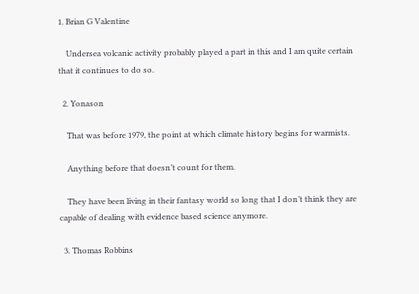1. Brian G Valentine

    Undersea volcanic activity probably played a part in this and I am quite certain that it continues to do so.

  2. Yonason

    That was before 1979, the point at which climate history begins for warmists.

    Anything before that doesn’t count for them.

    They have been living in their fantasy world so long that I don’t think they are capable of dealing with evidence based science anymore.

  3. Thomas Robbins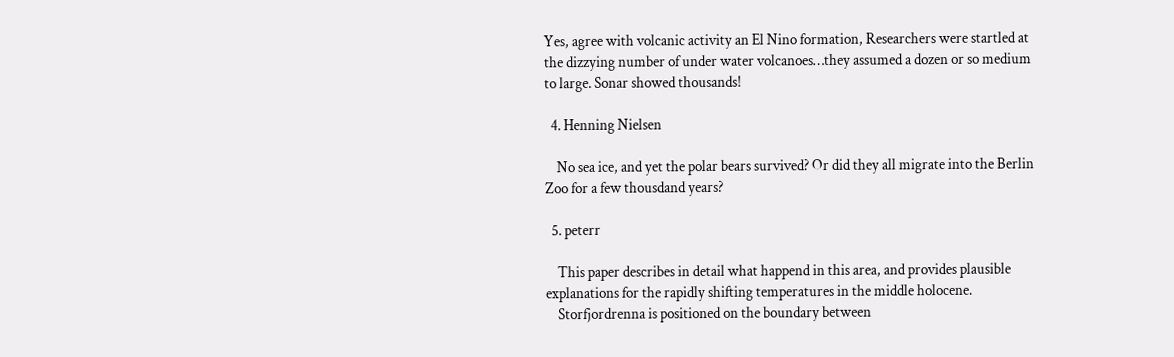Yes, agree with volcanic activity an El Nino formation, Researchers were startled at the dizzying number of under water volcanoes…they assumed a dozen or so medium to large. Sonar showed thousands!

  4. Henning Nielsen

    No sea ice, and yet the polar bears survived? Or did they all migrate into the Berlin Zoo for a few thousdand years?

  5. peterr

    This paper describes in detail what happend in this area, and provides plausible explanations for the rapidly shifting temperatures in the middle holocene.
    Storfjordrenna is positioned on the boundary between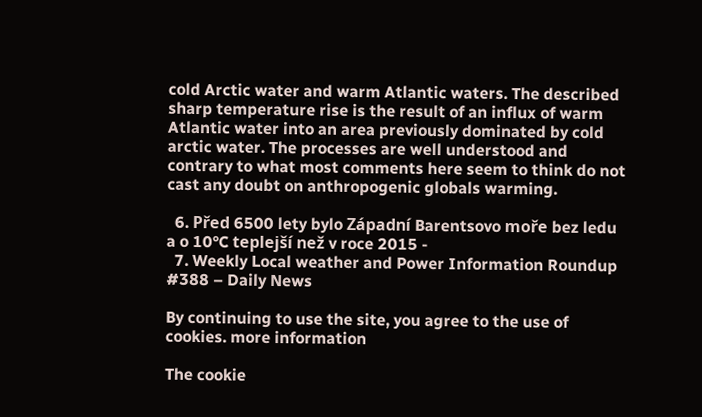cold Arctic water and warm Atlantic waters. The described sharp temperature rise is the result of an influx of warm Atlantic water into an area previously dominated by cold arctic water. The processes are well understood and contrary to what most comments here seem to think do not cast any doubt on anthropogenic globals warming.

  6. Před 6500 lety bylo Západní Barentsovo moře bez ledu a o 10°C teplejší než v roce 2015 -
  7. Weekly Local weather and Power Information Roundup #388 – Daily News

By continuing to use the site, you agree to the use of cookies. more information

The cookie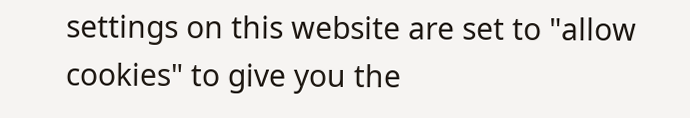settings on this website are set to "allow cookies" to give you the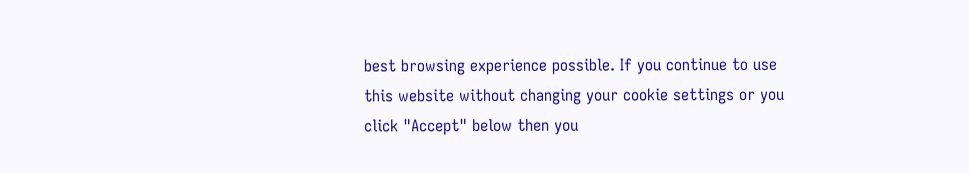best browsing experience possible. If you continue to use this website without changing your cookie settings or you click "Accept" below then you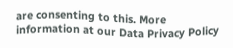are consenting to this. More information at our Data Privacy Policy